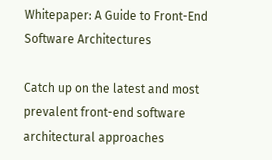Whitepaper: A Guide to Front-End Software Architectures

Catch up on the latest and most prevalent front-end software architectural approaches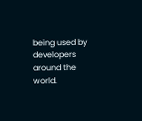being used by developers around the world.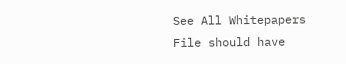See All Whitepapers
File should have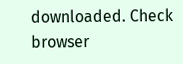downloaded. Check browser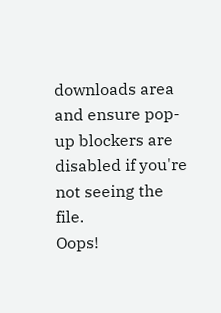downloads area and ensure pop-up blockers are disabled if you're not seeing the file.
Oops!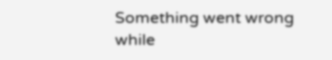Something went wrong while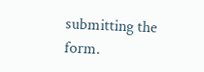submitting the form.